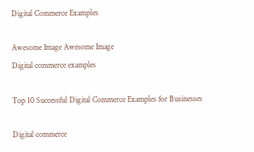Digital Commerce Examples

Awesome Image Awesome Image
Digital commerce examples

Top 10 Successful Digital Commerce Examples for Businesses

Digital commerce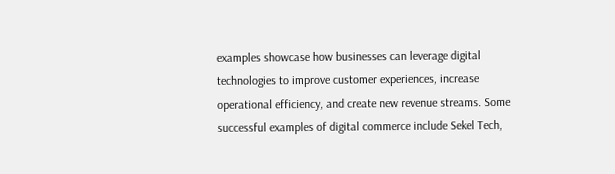examples showcase how businesses can leverage digital technologies to improve customer experiences, increase operational efficiency, and create new revenue streams. Some successful examples of digital commerce include Sekel Tech,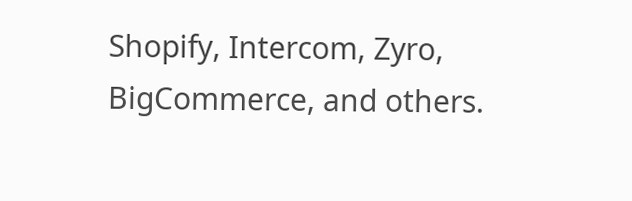Shopify, Intercom, Zyro, BigCommerce, and others.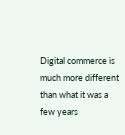Digital commerce is much more different than what it was a few years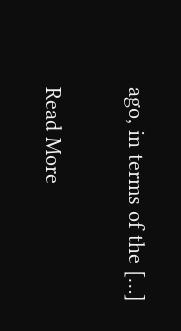ago, in terms of the […]

Read More